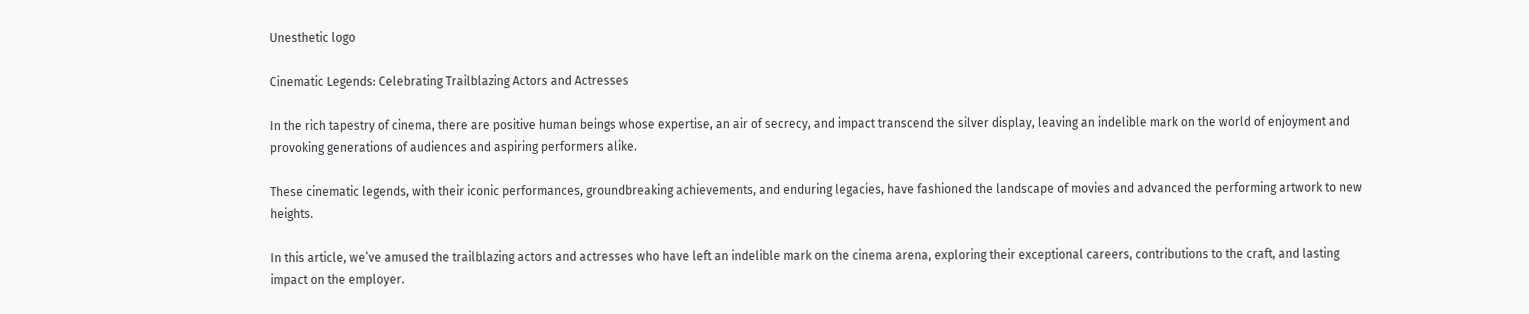Unesthetic logo

Cinematic Legends: Celebrating Trailblazing Actors and Actresses

In the rich tapestry of cinema, there are positive human beings whose expertise, an air of secrecy, and impact transcend the silver display, leaving an indelible mark on the world of enjoyment and provoking generations of audiences and aspiring performers alike.

These cinematic legends, with their iconic performances, groundbreaking achievements, and enduring legacies, have fashioned the landscape of movies and advanced the performing artwork to new heights.

In this article, we’ve amused the trailblazing actors and actresses who have left an indelible mark on the cinema arena, exploring their exceptional careers, contributions to the craft, and lasting impact on the employer.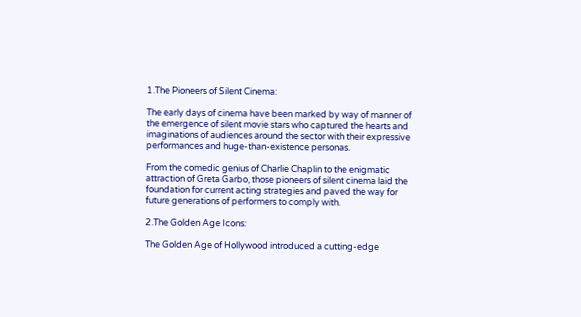1.The Pioneers of Silent Cinema:

The early days of cinema have been marked by way of manner of the emergence of silent movie stars who captured the hearts and imaginations of audiences around the sector with their expressive performances and huge-than-existence personas.

From the comedic genius of Charlie Chaplin to the enigmatic attraction of Greta Garbo, those pioneers of silent cinema laid the foundation for current acting strategies and paved the way for future generations of performers to comply with.

2.The Golden Age Icons:

The Golden Age of Hollywood introduced a cutting-edge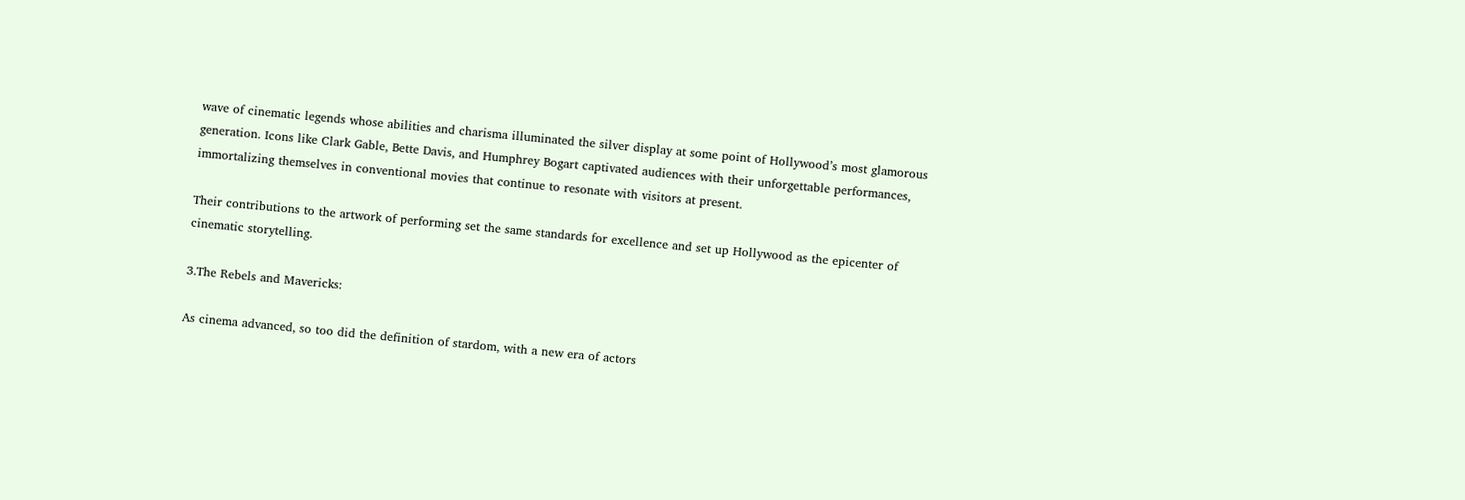wave of cinematic legends whose abilities and charisma illuminated the silver display at some point of Hollywood’s most glamorous generation. Icons like Clark Gable, Bette Davis, and Humphrey Bogart captivated audiences with their unforgettable performances, immortalizing themselves in conventional movies that continue to resonate with visitors at present.

Their contributions to the artwork of performing set the same standards for excellence and set up Hollywood as the epicenter of cinematic storytelling.

3.The Rebels and Mavericks:

As cinema advanced, so too did the definition of stardom, with a new era of actors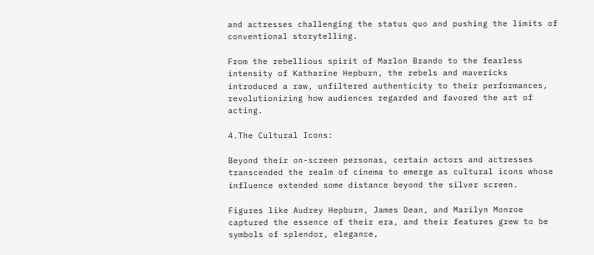and actresses challenging the status quo and pushing the limits of conventional storytelling.

From the rebellious spirit of Marlon Brando to the fearless intensity of Katharine Hepburn, the rebels and mavericks introduced a raw, unfiltered authenticity to their performances, revolutionizing how audiences regarded and favored the art of acting.

4.The Cultural Icons:

Beyond their on-screen personas, certain actors and actresses transcended the realm of cinema to emerge as cultural icons whose influence extended some distance beyond the silver screen.

Figures like Audrey Hepburn, James Dean, and Marilyn Monroe captured the essence of their era, and their features grew to be symbols of splendor, elegance,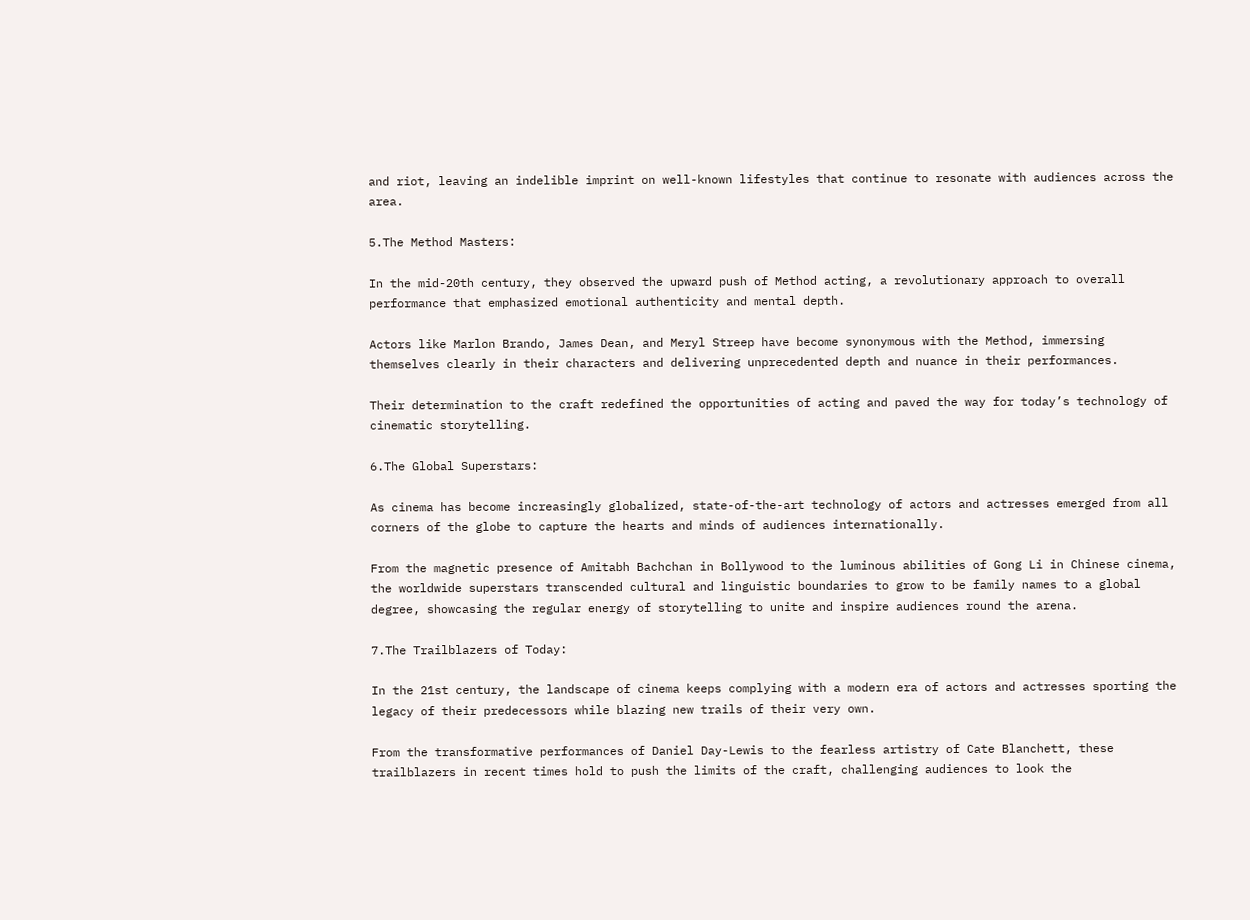and riot, leaving an indelible imprint on well-known lifestyles that continue to resonate with audiences across the area.

5.The Method Masters:

In the mid-20th century, they observed the upward push of Method acting, a revolutionary approach to overall performance that emphasized emotional authenticity and mental depth.

Actors like Marlon Brando, James Dean, and Meryl Streep have become synonymous with the Method, immersing themselves clearly in their characters and delivering unprecedented depth and nuance in their performances.

Their determination to the craft redefined the opportunities of acting and paved the way for today’s technology of cinematic storytelling.

6.The Global Superstars:

As cinema has become increasingly globalized, state-of-the-art technology of actors and actresses emerged from all corners of the globe to capture the hearts and minds of audiences internationally.

From the magnetic presence of Amitabh Bachchan in Bollywood to the luminous abilities of Gong Li in Chinese cinema, the worldwide superstars transcended cultural and linguistic boundaries to grow to be family names to a global degree, showcasing the regular energy of storytelling to unite and inspire audiences round the arena.

7.The Trailblazers of Today:

In the 21st century, the landscape of cinema keeps complying with a modern era of actors and actresses sporting the legacy of their predecessors while blazing new trails of their very own.

From the transformative performances of Daniel Day-Lewis to the fearless artistry of Cate Blanchett, these trailblazers in recent times hold to push the limits of the craft, challenging audiences to look the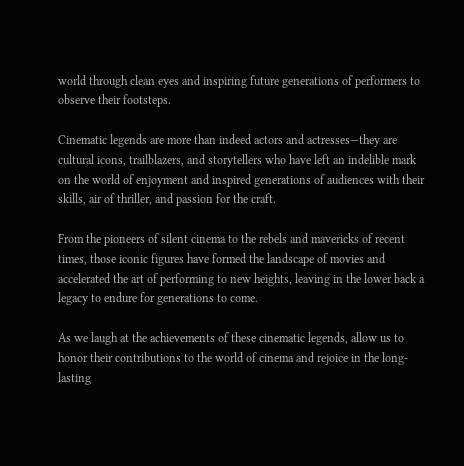world through clean eyes and inspiring future generations of performers to observe their footsteps.

Cinematic legends are more than indeed actors and actresses—they are cultural icons, trailblazers, and storytellers who have left an indelible mark on the world of enjoyment and inspired generations of audiences with their skills, air of thriller, and passion for the craft.

From the pioneers of silent cinema to the rebels and mavericks of recent times, those iconic figures have formed the landscape of movies and accelerated the art of performing to new heights, leaving in the lower back a legacy to endure for generations to come.

As we laugh at the achievements of these cinematic legends, allow us to honor their contributions to the world of cinema and rejoice in the long-lasting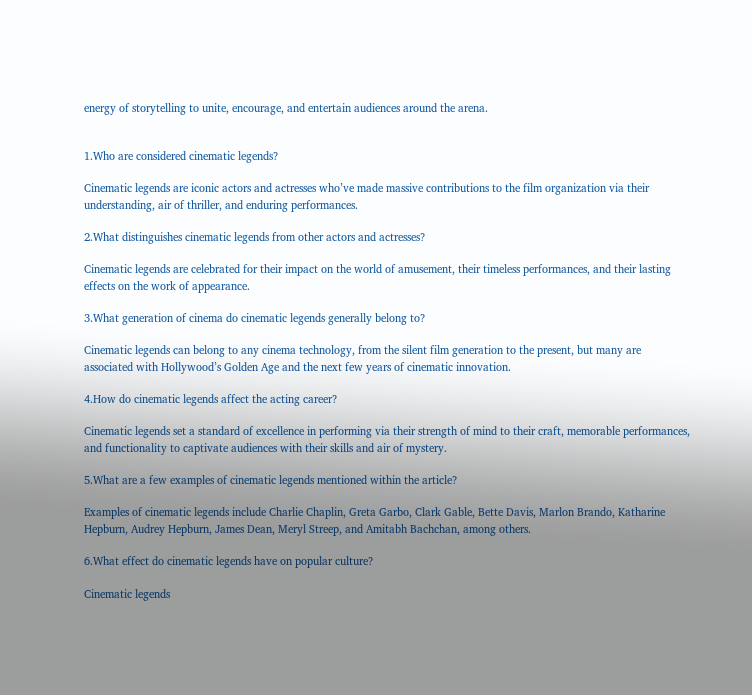energy of storytelling to unite, encourage, and entertain audiences around the arena.


1.Who are considered cinematic legends?

Cinematic legends are iconic actors and actresses who’ve made massive contributions to the film organization via their understanding, air of thriller, and enduring performances.

2.What distinguishes cinematic legends from other actors and actresses?

Cinematic legends are celebrated for their impact on the world of amusement, their timeless performances, and their lasting effects on the work of appearance.

3.What generation of cinema do cinematic legends generally belong to?

Cinematic legends can belong to any cinema technology, from the silent film generation to the present, but many are associated with Hollywood’s Golden Age and the next few years of cinematic innovation.

4.How do cinematic legends affect the acting career?

Cinematic legends set a standard of excellence in performing via their strength of mind to their craft, memorable performances, and functionality to captivate audiences with their skills and air of mystery.

5.What are a few examples of cinematic legends mentioned within the article?

Examples of cinematic legends include Charlie Chaplin, Greta Garbo, Clark Gable, Bette Davis, Marlon Brando, Katharine Hepburn, Audrey Hepburn, James Dean, Meryl Streep, and Amitabh Bachchan, among others.

6.What effect do cinematic legends have on popular culture?

Cinematic legends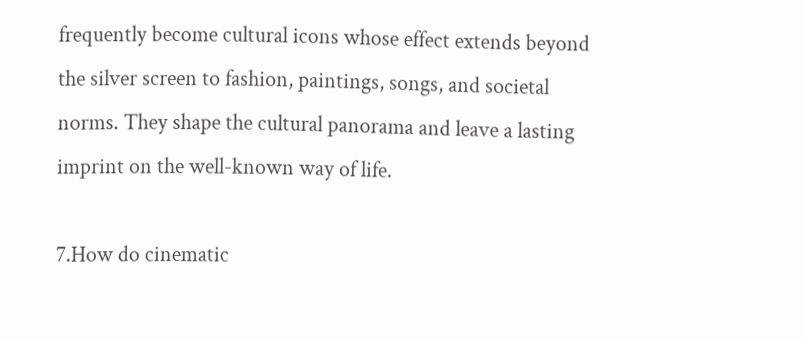frequently become cultural icons whose effect extends beyond the silver screen to fashion, paintings, songs, and societal norms. They shape the cultural panorama and leave a lasting imprint on the well-known way of life.

7.How do cinematic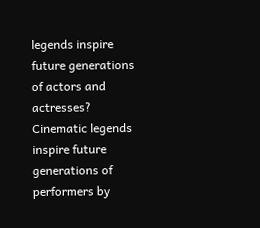legends inspire future generations of actors and actresses? Cinematic legends inspire future generations of performers by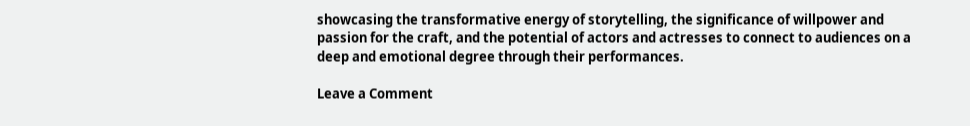showcasing the transformative energy of storytelling, the significance of willpower and passion for the craft, and the potential of actors and actresses to connect to audiences on a deep and emotional degree through their performances.

Leave a Comment